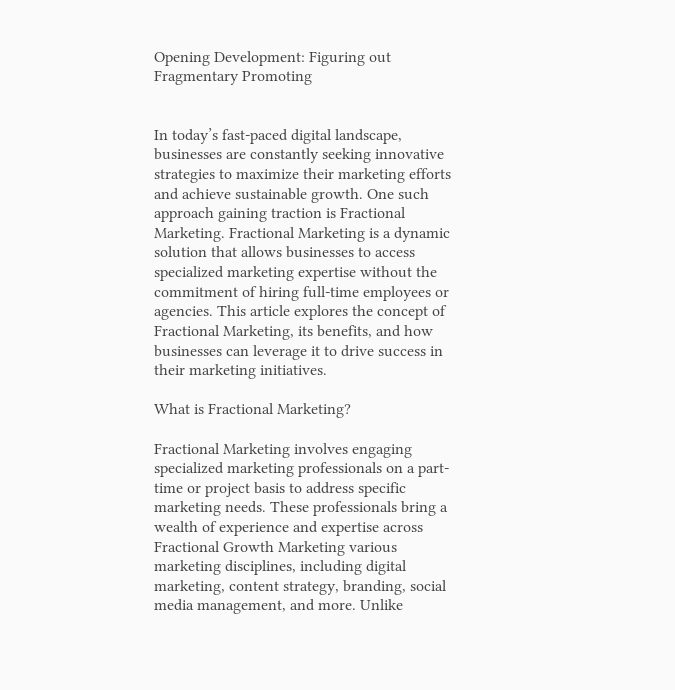Opening Development: Figuring out Fragmentary Promoting


In today’s fast-paced digital landscape, businesses are constantly seeking innovative strategies to maximize their marketing efforts and achieve sustainable growth. One such approach gaining traction is Fractional Marketing. Fractional Marketing is a dynamic solution that allows businesses to access specialized marketing expertise without the commitment of hiring full-time employees or agencies. This article explores the concept of Fractional Marketing, its benefits, and how businesses can leverage it to drive success in their marketing initiatives.

What is Fractional Marketing?

Fractional Marketing involves engaging specialized marketing professionals on a part-time or project basis to address specific marketing needs. These professionals bring a wealth of experience and expertise across Fractional Growth Marketing various marketing disciplines, including digital marketing, content strategy, branding, social media management, and more. Unlike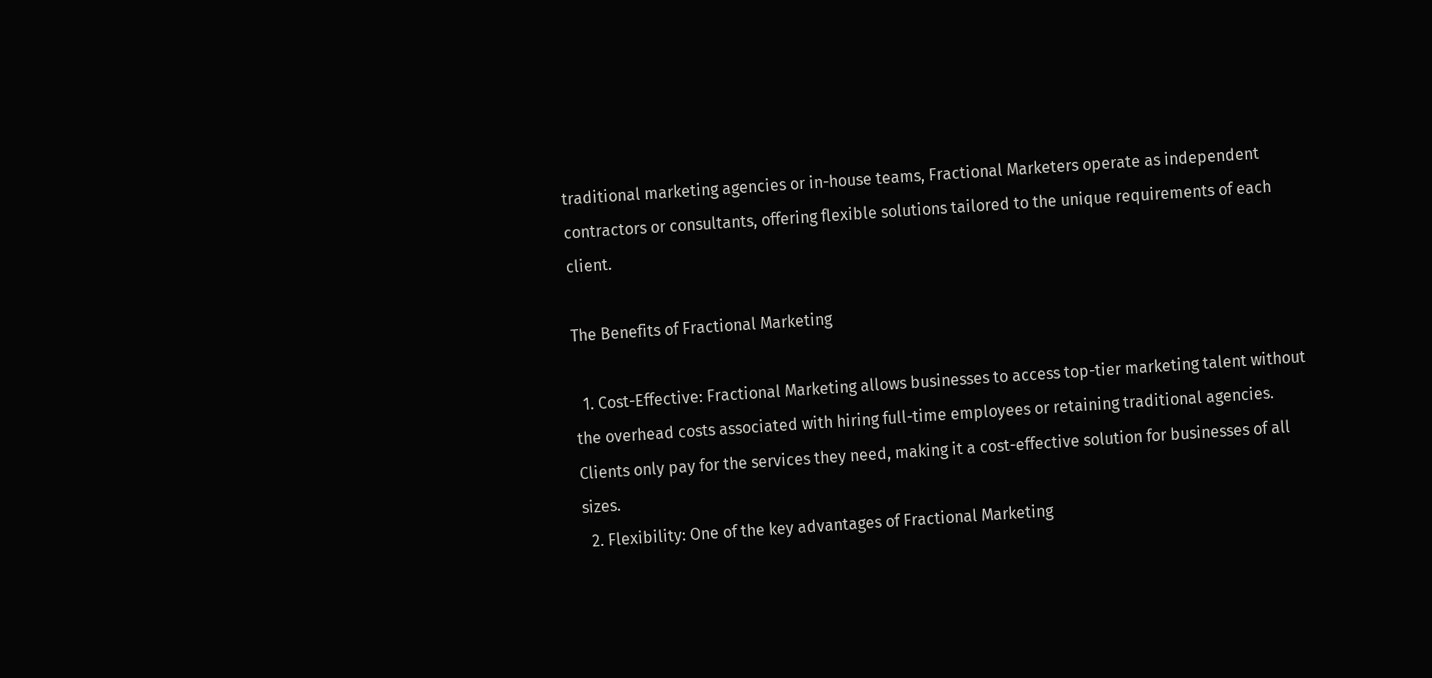traditional marketing agencies or in-house teams, Fractional Marketers operate as independent contractors or consultants, offering flexible solutions tailored to the unique requirements of each client.

The Benefits of Fractional Marketing

  1. Cost-Effective: Fractional Marketing allows businesses to access top-tier marketing talent without the overhead costs associated with hiring full-time employees or retaining traditional agencies. Clients only pay for the services they need, making it a cost-effective solution for businesses of all sizes.
  2. Flexibility: One of the key advantages of Fractional Marketing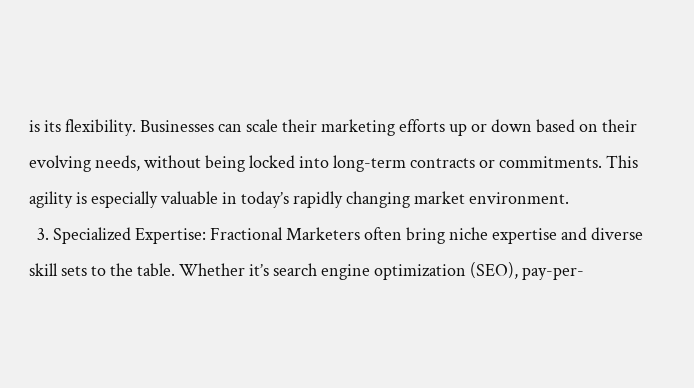is its flexibility. Businesses can scale their marketing efforts up or down based on their evolving needs, without being locked into long-term contracts or commitments. This agility is especially valuable in today’s rapidly changing market environment.
  3. Specialized Expertise: Fractional Marketers often bring niche expertise and diverse skill sets to the table. Whether it’s search engine optimization (SEO), pay-per-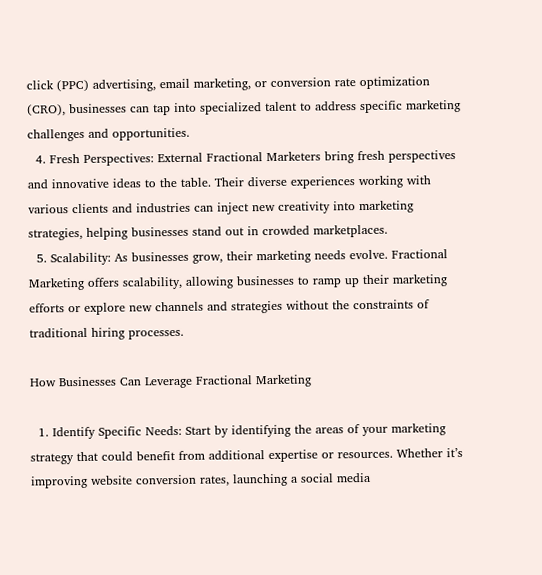click (PPC) advertising, email marketing, or conversion rate optimization (CRO), businesses can tap into specialized talent to address specific marketing challenges and opportunities.
  4. Fresh Perspectives: External Fractional Marketers bring fresh perspectives and innovative ideas to the table. Their diverse experiences working with various clients and industries can inject new creativity into marketing strategies, helping businesses stand out in crowded marketplaces.
  5. Scalability: As businesses grow, their marketing needs evolve. Fractional Marketing offers scalability, allowing businesses to ramp up their marketing efforts or explore new channels and strategies without the constraints of traditional hiring processes.

How Businesses Can Leverage Fractional Marketing

  1. Identify Specific Needs: Start by identifying the areas of your marketing strategy that could benefit from additional expertise or resources. Whether it’s improving website conversion rates, launching a social media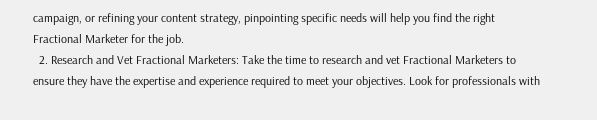campaign, or refining your content strategy, pinpointing specific needs will help you find the right Fractional Marketer for the job.
  2. Research and Vet Fractional Marketers: Take the time to research and vet Fractional Marketers to ensure they have the expertise and experience required to meet your objectives. Look for professionals with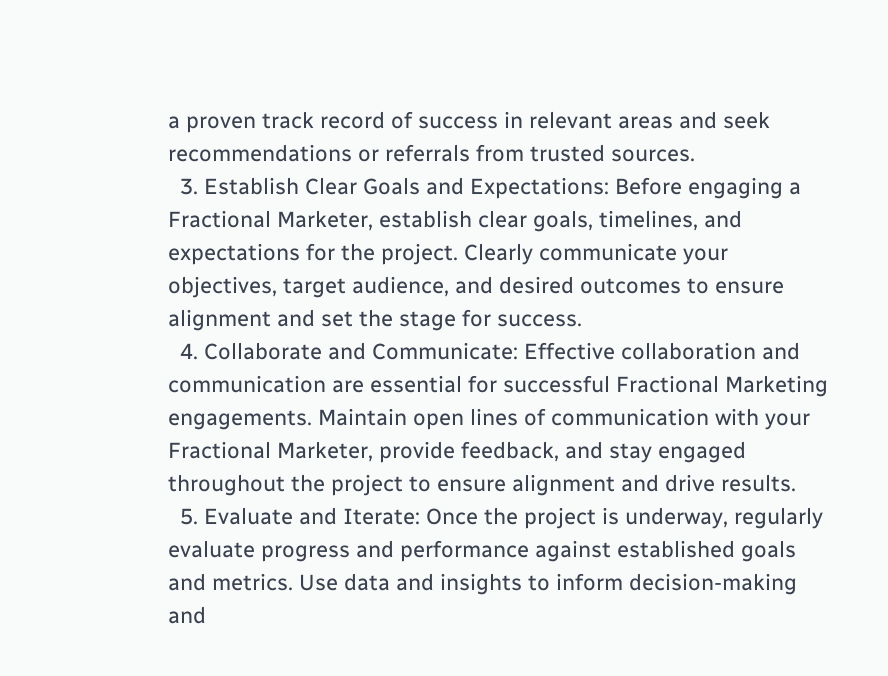a proven track record of success in relevant areas and seek recommendations or referrals from trusted sources.
  3. Establish Clear Goals and Expectations: Before engaging a Fractional Marketer, establish clear goals, timelines, and expectations for the project. Clearly communicate your objectives, target audience, and desired outcomes to ensure alignment and set the stage for success.
  4. Collaborate and Communicate: Effective collaboration and communication are essential for successful Fractional Marketing engagements. Maintain open lines of communication with your Fractional Marketer, provide feedback, and stay engaged throughout the project to ensure alignment and drive results.
  5. Evaluate and Iterate: Once the project is underway, regularly evaluate progress and performance against established goals and metrics. Use data and insights to inform decision-making and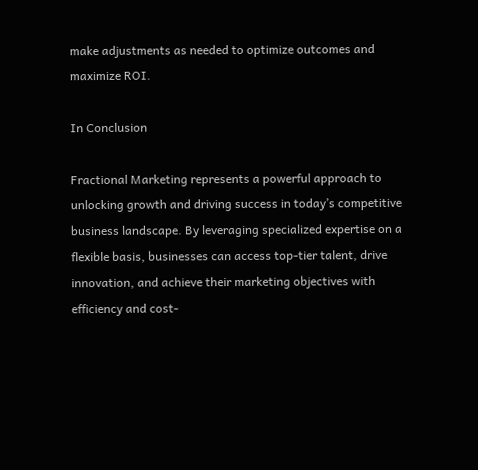make adjustments as needed to optimize outcomes and maximize ROI.

In Conclusion

Fractional Marketing represents a powerful approach to unlocking growth and driving success in today’s competitive business landscape. By leveraging specialized expertise on a flexible basis, businesses can access top-tier talent, drive innovation, and achieve their marketing objectives with efficiency and cost-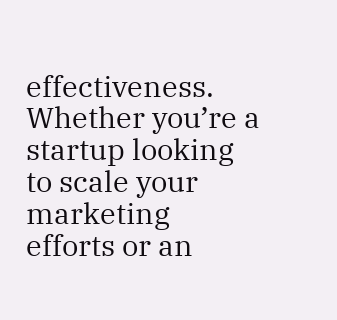effectiveness. Whether you’re a startup looking to scale your marketing efforts or an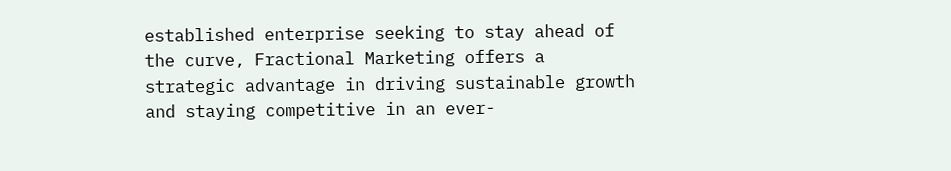established enterprise seeking to stay ahead of the curve, Fractional Marketing offers a strategic advantage in driving sustainable growth and staying competitive in an ever-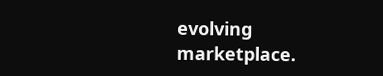evolving marketplace.